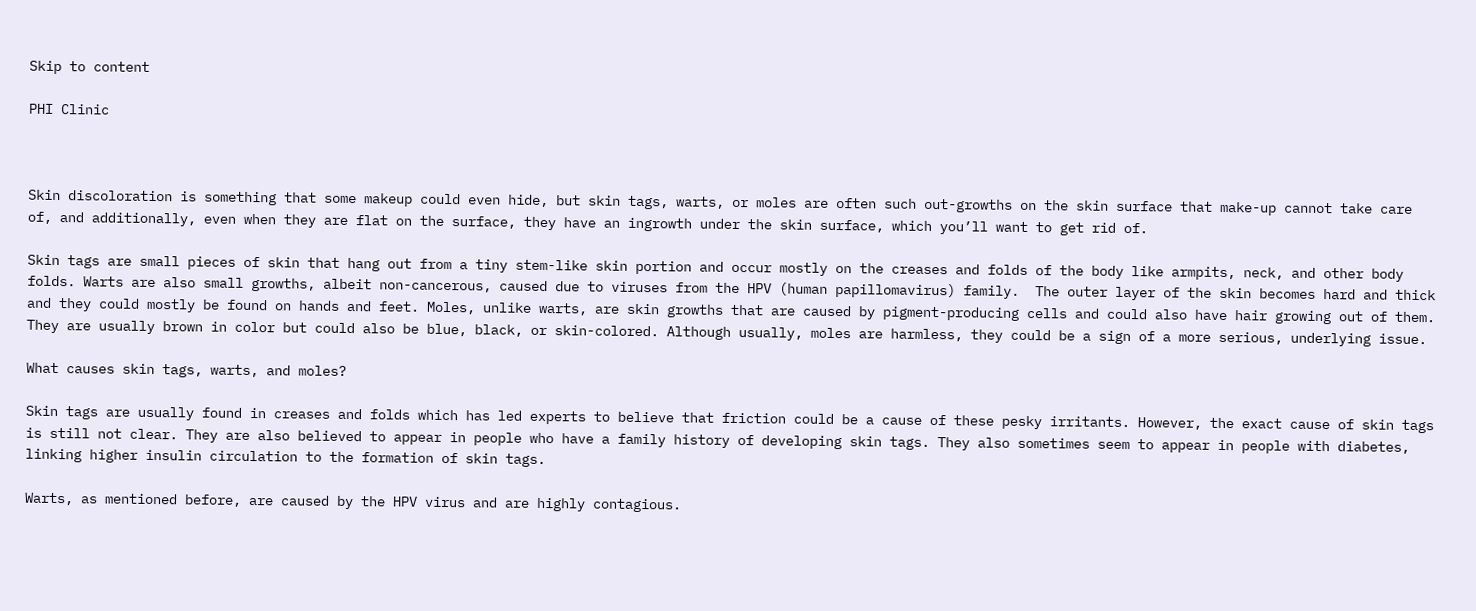Skip to content

PHI Clinic



Skin discoloration is something that some makeup could even hide, but skin tags, warts, or moles are often such out-growths on the skin surface that make-up cannot take care of, and additionally, even when they are flat on the surface, they have an ingrowth under the skin surface, which you’ll want to get rid of.

Skin tags are small pieces of skin that hang out from a tiny stem-like skin portion and occur mostly on the creases and folds of the body like armpits, neck, and other body folds. Warts are also small growths, albeit non-cancerous, caused due to viruses from the HPV (human papillomavirus) family.  The outer layer of the skin becomes hard and thick and they could mostly be found on hands and feet. Moles, unlike warts, are skin growths that are caused by pigment-producing cells and could also have hair growing out of them. They are usually brown in color but could also be blue, black, or skin-colored. Although usually, moles are harmless, they could be a sign of a more serious, underlying issue.

What causes skin tags, warts, and moles?

Skin tags are usually found in creases and folds which has led experts to believe that friction could be a cause of these pesky irritants. However, the exact cause of skin tags is still not clear. They are also believed to appear in people who have a family history of developing skin tags. They also sometimes seem to appear in people with diabetes, linking higher insulin circulation to the formation of skin tags.

Warts, as mentioned before, are caused by the HPV virus and are highly contagious.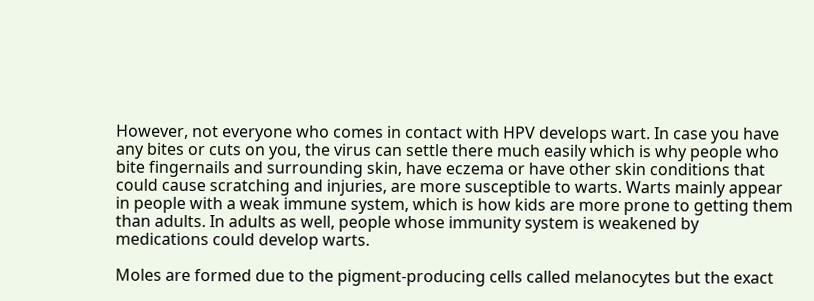However, not everyone who comes in contact with HPV develops wart. In case you have any bites or cuts on you, the virus can settle there much easily which is why people who bite fingernails and surrounding skin, have eczema or have other skin conditions that could cause scratching and injuries, are more susceptible to warts. Warts mainly appear in people with a weak immune system, which is how kids are more prone to getting them than adults. In adults as well, people whose immunity system is weakened by medications could develop warts.

Moles are formed due to the pigment-producing cells called melanocytes but the exact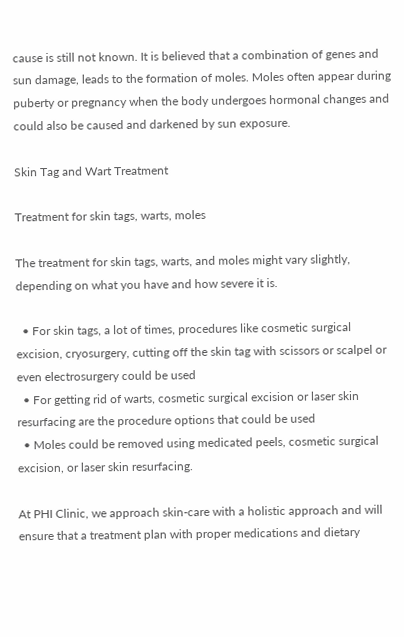cause is still not known. It is believed that a combination of genes and sun damage, leads to the formation of moles. Moles often appear during puberty or pregnancy when the body undergoes hormonal changes and could also be caused and darkened by sun exposure.

Skin Tag and Wart Treatment

Treatment for skin tags, warts, moles

The treatment for skin tags, warts, and moles might vary slightly, depending on what you have and how severe it is.

  • For skin tags, a lot of times, procedures like cosmetic surgical excision, cryosurgery, cutting off the skin tag with scissors or scalpel or even electrosurgery could be used
  • For getting rid of warts, cosmetic surgical excision or laser skin resurfacing are the procedure options that could be used
  • Moles could be removed using medicated peels, cosmetic surgical excision, or laser skin resurfacing.

At PHI Clinic, we approach skin-care with a holistic approach and will ensure that a treatment plan with proper medications and dietary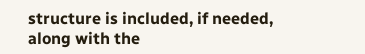structure is included, if needed, along with the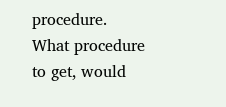procedure. What procedure to get, would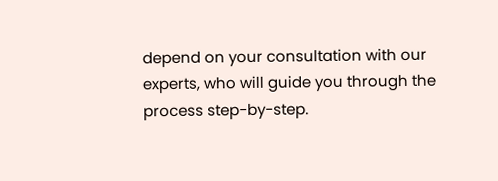depend on your consultation with our experts, who will guide you through the process step-by-step.